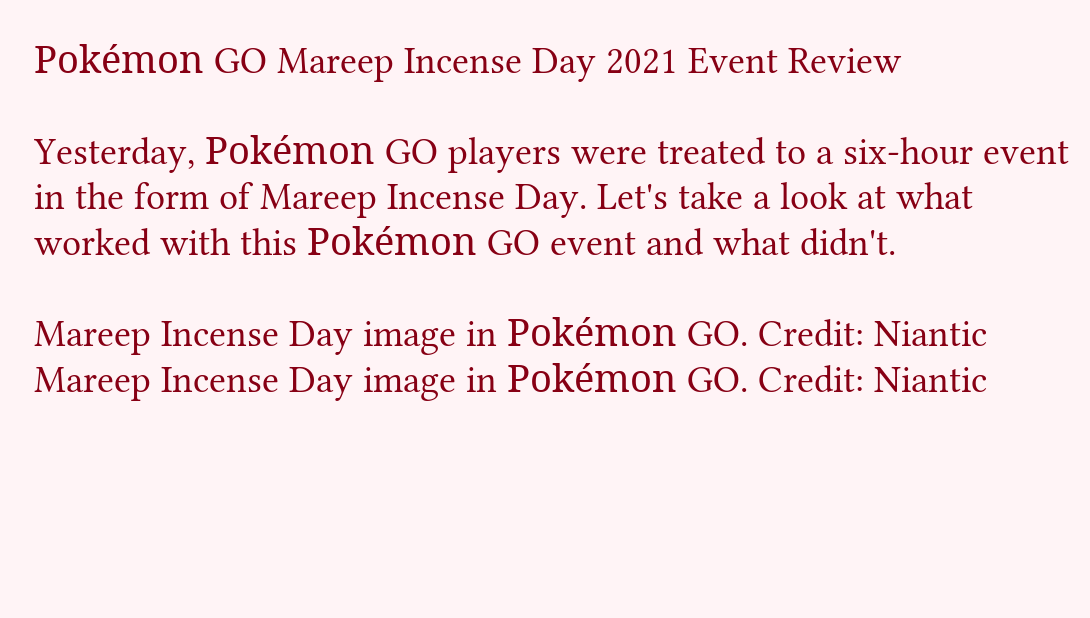Pokémon GO Mareep Incense Day 2021 Event Review

Yesterday, Pokémon GO players were treated to a six-hour event in the form of Mareep Incense Day. Let's take a look at what worked with this Pokémon GO event and what didn't.

Mareep Incense Day image in Pokémon GO. Credit: Niantic
Mareep Incense Day image in Pokémon GO. Credit: Niantic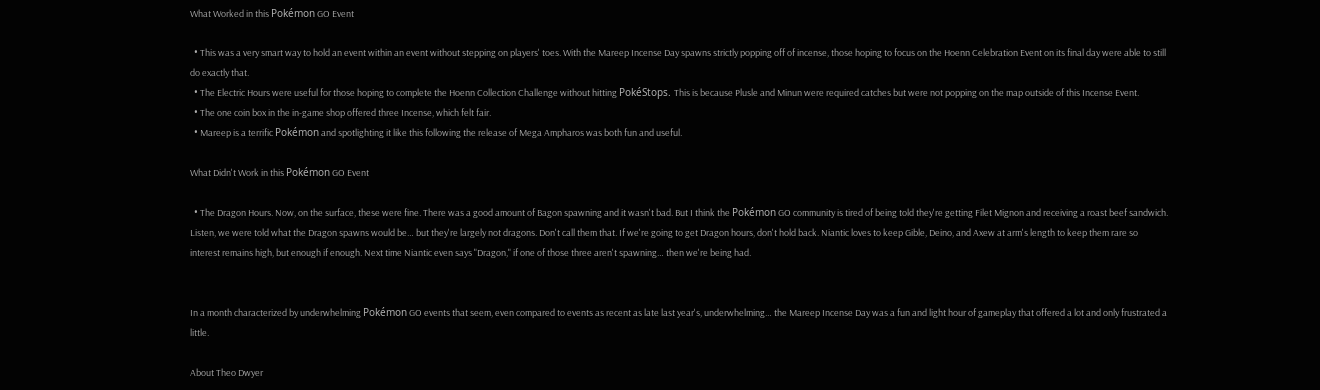What Worked in this Pokémon GO Event

  • This was a very smart way to hold an event within an event without stepping on players' toes. With the Mareep Incense Day spawns strictly popping off of incense, those hoping to focus on the Hoenn Celebration Event on its final day were able to still do exactly that.
  • The Electric Hours were useful for those hoping to complete the Hoenn Collection Challenge without hitting PokéStops. This is because Plusle and Minun were required catches but were not popping on the map outside of this Incense Event.
  • The one coin box in the in-game shop offered three Incense, which felt fair.
  • Mareep is a terrific Pokémon and spotlighting it like this following the release of Mega Ampharos was both fun and useful.

What Didn't Work in this Pokémon GO Event

  • The Dragon Hours. Now, on the surface, these were fine. There was a good amount of Bagon spawning and it wasn't bad. But I think the Pokémon GO community is tired of being told they're getting Filet Mignon and receiving a roast beef sandwich. Listen, we were told what the Dragon spawns would be… but they're largely not dragons. Don't call them that. If we're going to get Dragon hours, don't hold back. Niantic loves to keep Gible, Deino, and Axew at arm's length to keep them rare so interest remains high, but enough if enough. Next time Niantic even says "Dragon," if one of those three aren't spawning… then we're being had.


In a month characterized by underwhelming Pokémon GO events that seem, even compared to events as recent as late last year's, underwhelming… the Mareep Incense Day was a fun and light hour of gameplay that offered a lot and only frustrated a little.

About Theo Dwyer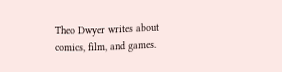Theo Dwyer writes about comics, film, and games.